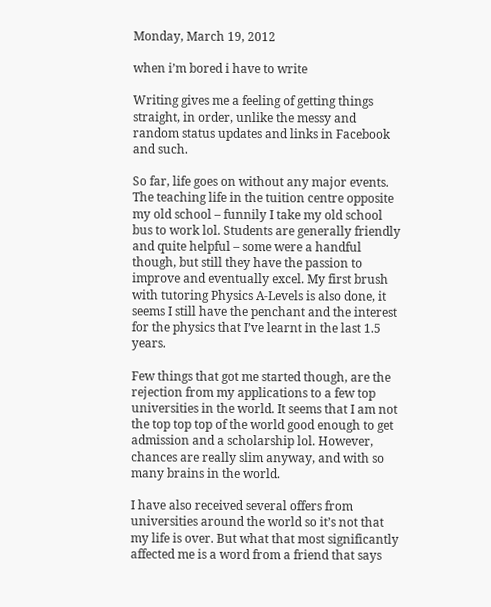Monday, March 19, 2012

when i’m bored i have to write

Writing gives me a feeling of getting things straight, in order, unlike the messy and random status updates and links in Facebook and such.

So far, life goes on without any major events. The teaching life in the tuition centre opposite my old school – funnily I take my old school bus to work lol. Students are generally friendly and quite helpful – some were a handful though, but still they have the passion to improve and eventually excel. My first brush with tutoring Physics A-Levels is also done, it seems I still have the penchant and the interest for the physics that I’ve learnt in the last 1.5 years.

Few things that got me started though, are the rejection from my applications to a few top universities in the world. It seems that I am not the top top top of the world good enough to get admission and a scholarship lol. However, chances are really slim anyway, and with so many brains in the world.

I have also received several offers from universities around the world so it’s not that my life is over. But what that most significantly affected me is a word from a friend that says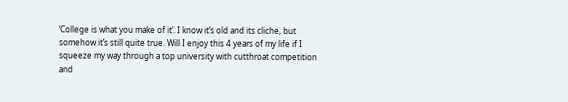‘College is what you make of it’. I know it’s old and its cliche, but somehow it’s still quite true. Will I enjoy this 4 years of my life if I squeeze my way through a top university with cutthroat competition and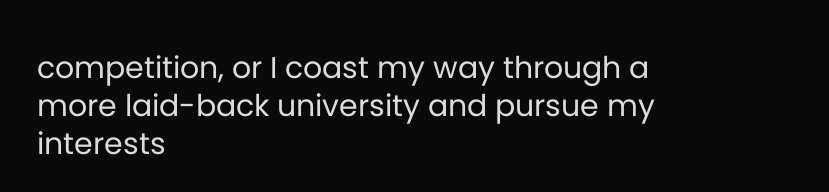competition, or I coast my way through a more laid-back university and pursue my interests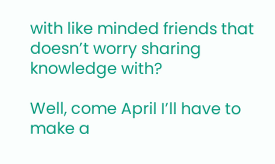with like minded friends that doesn’t worry sharing knowledge with?

Well, come April I’ll have to make a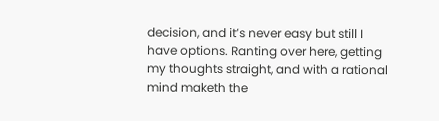decision, and it’s never easy but still I have options. Ranting over here, getting my thoughts straight, and with a rational mind maketh the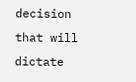decision that will dictate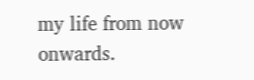my life from now onwards.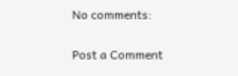No comments:

Post a Comment